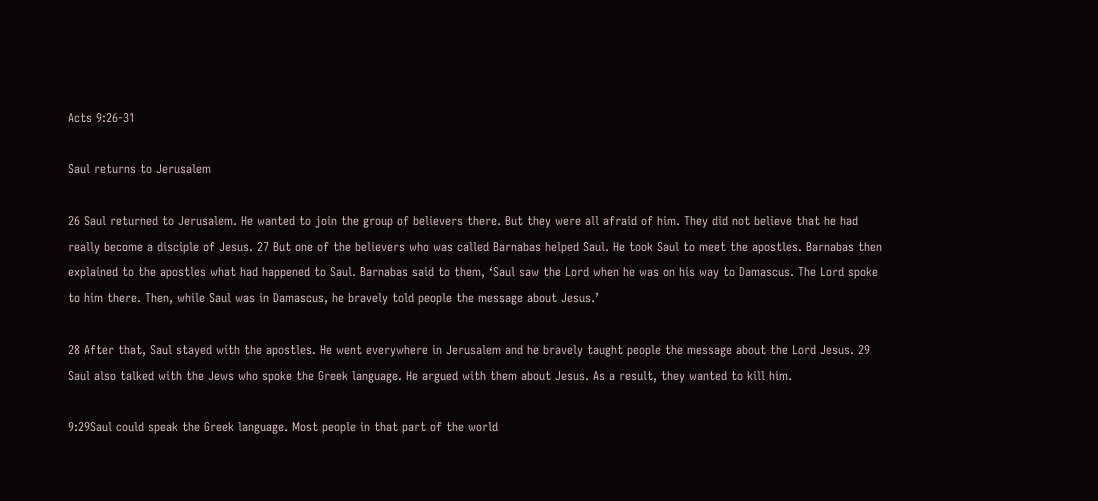Acts 9:26-31

Saul returns to Jerusalem

26 Saul returned to Jerusalem. He wanted to join the group of believers there. But they were all afraid of him. They did not believe that he had really become a disciple of Jesus. 27 But one of the believers who was called Barnabas helped Saul. He took Saul to meet the apostles. Barnabas then explained to the apostles what had happened to Saul. Barnabas said to them, ‘Saul saw the Lord when he was on his way to Damascus. The Lord spoke to him there. Then, while Saul was in Damascus, he bravely told people the message about Jesus.’

28 After that, Saul stayed with the apostles. He went everywhere in Jerusalem and he bravely taught people the message about the Lord Jesus. 29 Saul also talked with the Jews who spoke the Greek language. He argued with them about Jesus. As a result, they wanted to kill him.

9:29Saul could speak the Greek language. Most people in that part of the world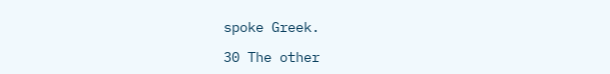spoke Greek.

30 The other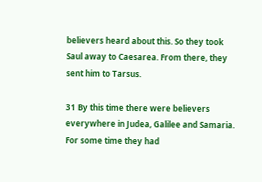believers heard about this. So they took Saul away to Caesarea. From there, they sent him to Tarsus.

31 By this time there were believers everywhere in Judea, Galilee and Samaria. For some time they had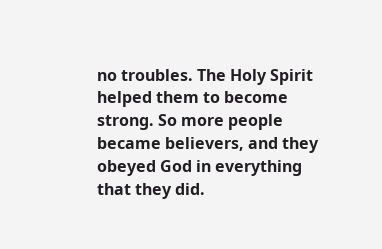no troubles. The Holy Spirit helped them to become strong. So more people became believers, and they obeyed God in everything that they did.